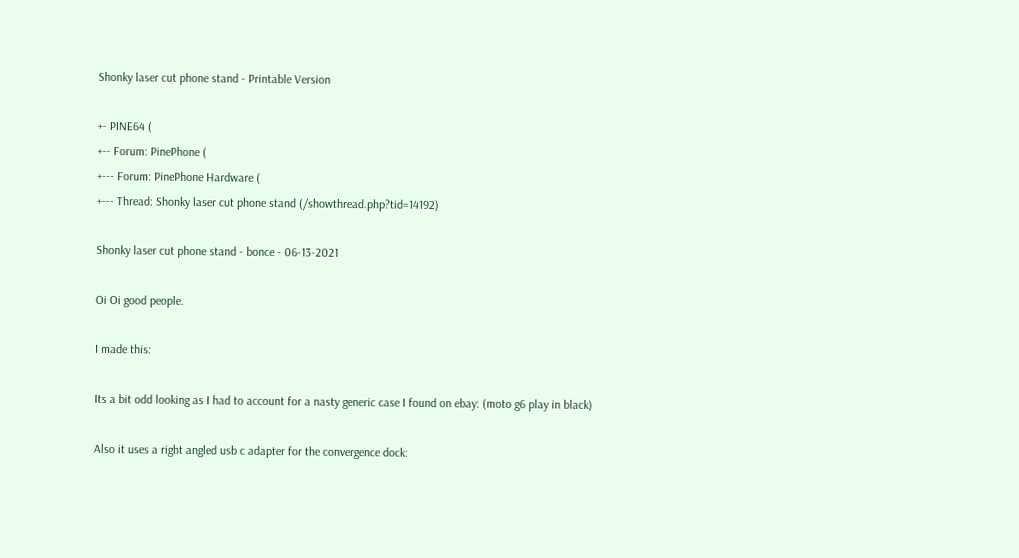Shonky laser cut phone stand - Printable Version

+- PINE64 (
+-- Forum: PinePhone (
+--- Forum: PinePhone Hardware (
+--- Thread: Shonky laser cut phone stand (/showthread.php?tid=14192)

Shonky laser cut phone stand - bonce - 06-13-2021

Oi Oi good people.

I made this:

Its a bit odd looking as I had to account for a nasty generic case I found on ebay: (moto g6 play in black)

Also it uses a right angled usb c adapter for the convergence dock: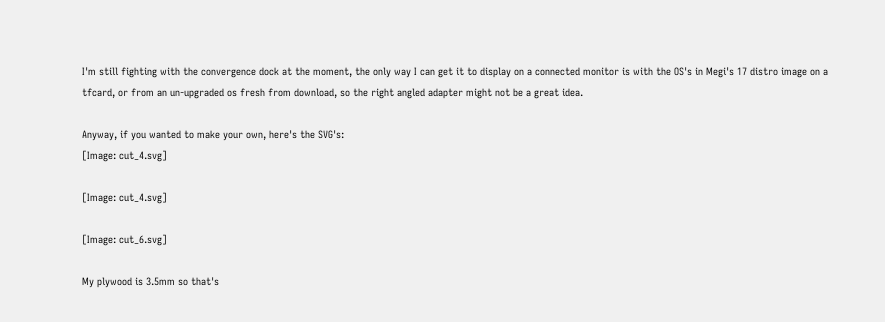I'm still fighting with the convergence dock at the moment, the only way I can get it to display on a connected monitor is with the OS's in Megi's 17 distro image on a tfcard, or from an un-upgraded os fresh from download, so the right angled adapter might not be a great idea.

Anyway, if you wanted to make your own, here's the SVG's:
[Image: cut_4.svg]

[Image: cut_4.svg]

[Image: cut_6.svg]

My plywood is 3.5mm so that's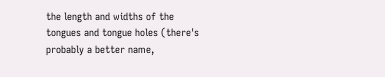the length and widths of the tongues and tongue holes (there's probably a better name,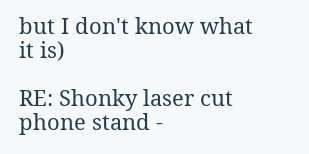but I don't know what it is)

RE: Shonky laser cut phone stand -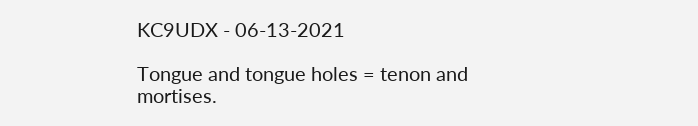KC9UDX - 06-13-2021

Tongue and tongue holes = tenon and mortises.